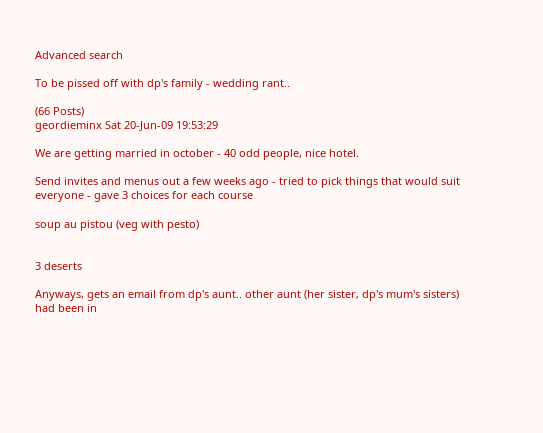Advanced search

To be pissed off with dp's family - wedding rant..

(66 Posts)
geordieminx Sat 20-Jun-09 19:53:29

We are getting married in october - 40 odd people, nice hotel.

Send invites and menus out a few weeks ago - tried to pick things that would suit everyone - gave 3 choices for each course

soup au pistou (veg with pesto)


3 deserts

Anyways, gets an email from dp's aunt.. other aunt (her sister, dp's mum's sisters) had been in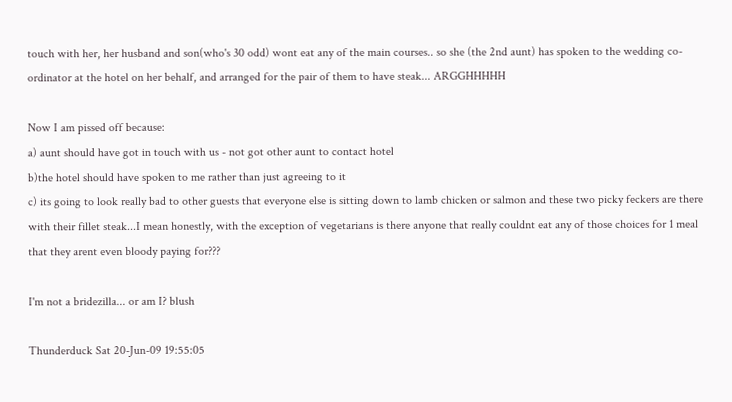touch with her, her husband and son(who's 30 odd) wont eat any of the main courses.. so she (the 2nd aunt) has spoken to the wedding co-ordinator at the hotel on her behalf, and arranged for the pair of them to have steak... ARGGHHHHH

Now I am pissed off because:
a) aunt should have got in touch with us - not got other aunt to contact hotel
b)the hotel should have spoken to me rather than just agreeing to it
c) its going to look really bad to other guests that everyone else is sitting down to lamb chicken or salmon and these two picky feckers are there with their fillet steak...I mean honestly, with the exception of vegetarians is there anyone that really couldnt eat any of those choices for 1 meal that they arent even bloody paying for???

I'm not a bridezilla... or am I? blush

Thunderduck Sat 20-Jun-09 19:55:05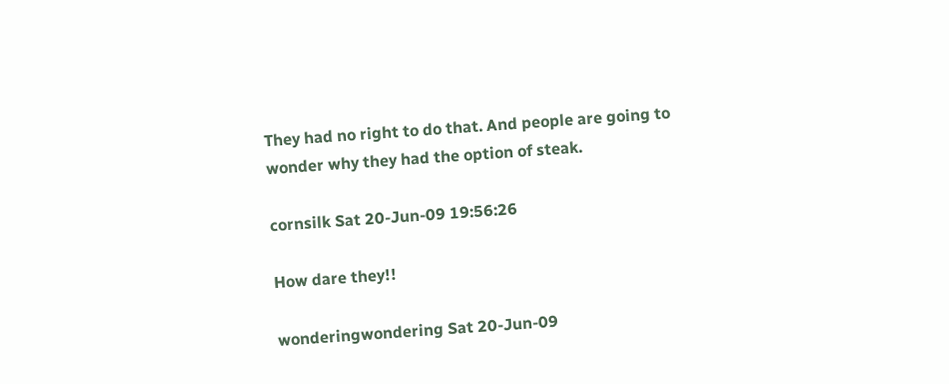They had no right to do that. And people are going to wonder why they had the option of steak.

cornsilk Sat 20-Jun-09 19:56:26

How dare they!!

wonderingwondering Sat 20-Jun-09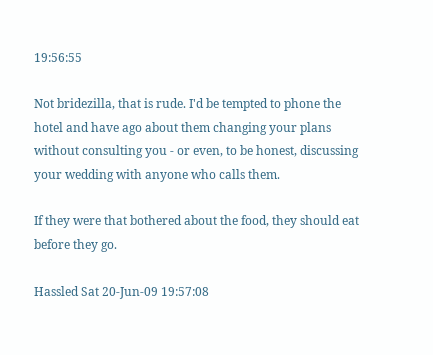19:56:55

Not bridezilla, that is rude. I'd be tempted to phone the hotel and have ago about them changing your plans without consulting you - or even, to be honest, discussing your wedding with anyone who calls them.

If they were that bothered about the food, they should eat before they go.

Hassled Sat 20-Jun-09 19:57:08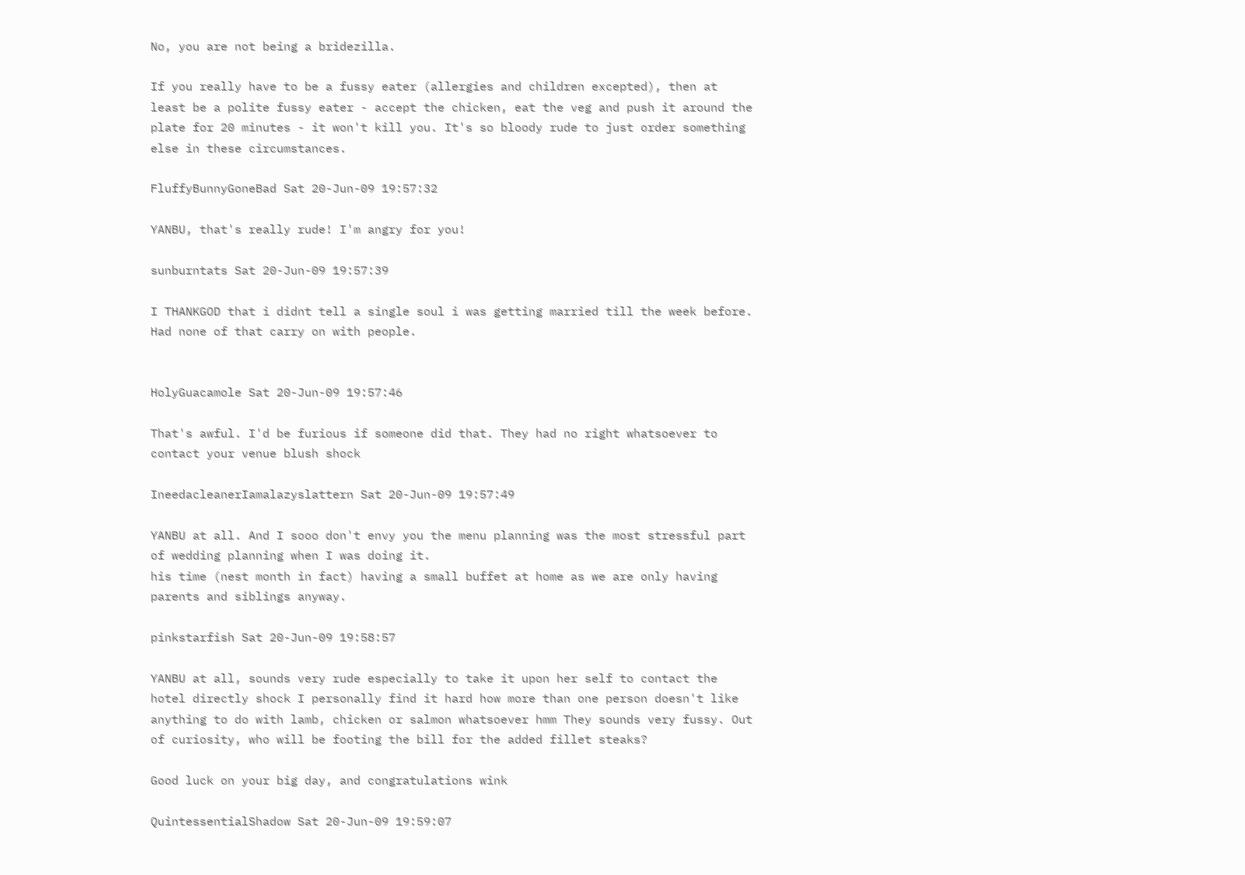No, you are not being a bridezilla.

If you really have to be a fussy eater (allergies and children excepted), then at least be a polite fussy eater - accept the chicken, eat the veg and push it around the plate for 20 minutes - it won't kill you. It's so bloody rude to just order something else in these circumstances.

FluffyBunnyGoneBad Sat 20-Jun-09 19:57:32

YANBU, that's really rude! I'm angry for you!

sunburntats Sat 20-Jun-09 19:57:39

I THANKGOD that i didnt tell a single soul i was getting married till the week before.
Had none of that carry on with people.


HolyGuacamole Sat 20-Jun-09 19:57:46

That's awful. I'd be furious if someone did that. They had no right whatsoever to contact your venue blush shock

IneedacleanerIamalazyslattern Sat 20-Jun-09 19:57:49

YANBU at all. And I sooo don't envy you the menu planning was the most stressful part of wedding planning when I was doing it.
his time (nest month in fact) having a small buffet at home as we are only having parents and siblings anyway.

pinkstarfish Sat 20-Jun-09 19:58:57

YANBU at all, sounds very rude especially to take it upon her self to contact the hotel directly shock I personally find it hard how more than one person doesn't like anything to do with lamb, chicken or salmon whatsoever hmm They sounds very fussy. Out of curiosity, who will be footing the bill for the added fillet steaks?

Good luck on your big day, and congratulations wink

QuintessentialShadow Sat 20-Jun-09 19:59:07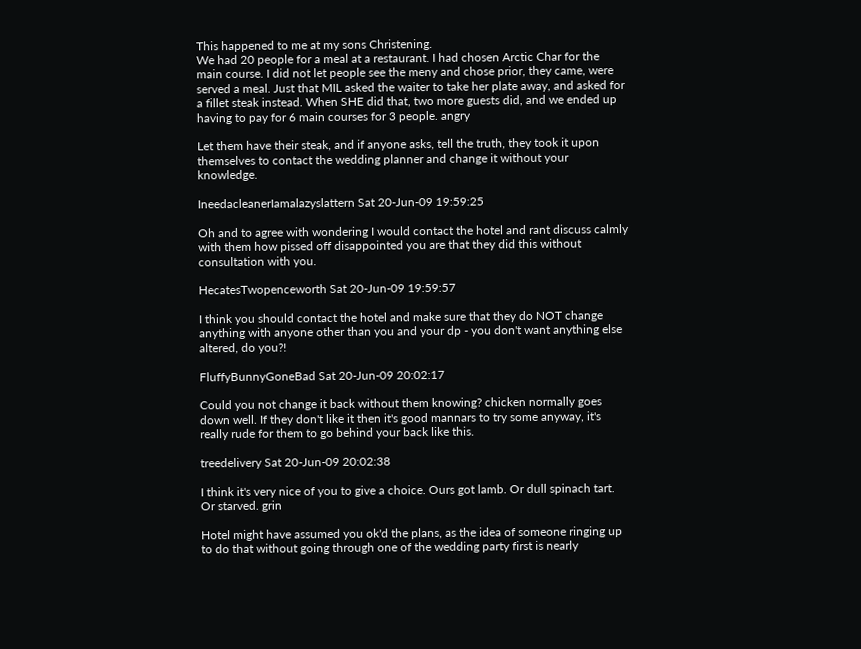This happened to me at my sons Christening.
We had 20 people for a meal at a restaurant. I had chosen Arctic Char for the main course. I did not let people see the meny and chose prior, they came, were served a meal. Just that MIL asked the waiter to take her plate away, and asked for a fillet steak instead. When SHE did that, two more guests did, and we ended up having to pay for 6 main courses for 3 people. angry

Let them have their steak, and if anyone asks, tell the truth, they took it upon themselves to contact the wedding planner and change it without your knowledge.

IneedacleanerIamalazyslattern Sat 20-Jun-09 19:59:25

Oh and to agree with wondering I would contact the hotel and rant discuss calmly with them how pissed off disappointed you are that they did this without consultation with you.

HecatesTwopenceworth Sat 20-Jun-09 19:59:57

I think you should contact the hotel and make sure that they do NOT change anything with anyone other than you and your dp - you don't want anything else altered, do you?!

FluffyBunnyGoneBad Sat 20-Jun-09 20:02:17

Could you not change it back without them knowing? chicken normally goes down well. If they don't like it then it's good mannars to try some anyway, it's really rude for them to go behind your back like this.

treedelivery Sat 20-Jun-09 20:02:38

I think it's very nice of you to give a choice. Ours got lamb. Or dull spinach tart. Or starved. grin

Hotel might have assumed you ok'd the plans, as the idea of someone ringing up to do that without going through one of the wedding party first is nearly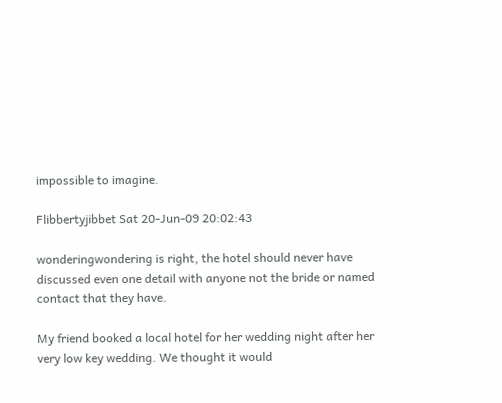impossible to imagine.

Flibbertyjibbet Sat 20-Jun-09 20:02:43

wonderingwondering is right, the hotel should never have discussed even one detail with anyone not the bride or named contact that they have.

My friend booked a local hotel for her wedding night after her very low key wedding. We thought it would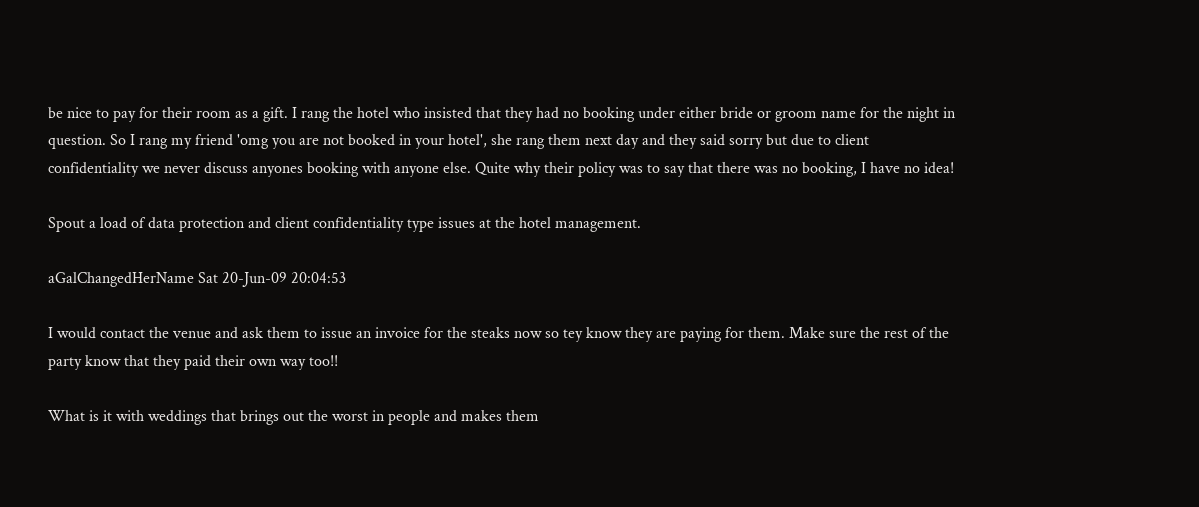be nice to pay for their room as a gift. I rang the hotel who insisted that they had no booking under either bride or groom name for the night in question. So I rang my friend 'omg you are not booked in your hotel', she rang them next day and they said sorry but due to client confidentiality we never discuss anyones booking with anyone else. Quite why their policy was to say that there was no booking, I have no idea!

Spout a load of data protection and client confidentiality type issues at the hotel management.

aGalChangedHerName Sat 20-Jun-09 20:04:53

I would contact the venue and ask them to issue an invoice for the steaks now so tey know they are paying for them. Make sure the rest of the party know that they paid their own way too!!

What is it with weddings that brings out the worst in people and makes them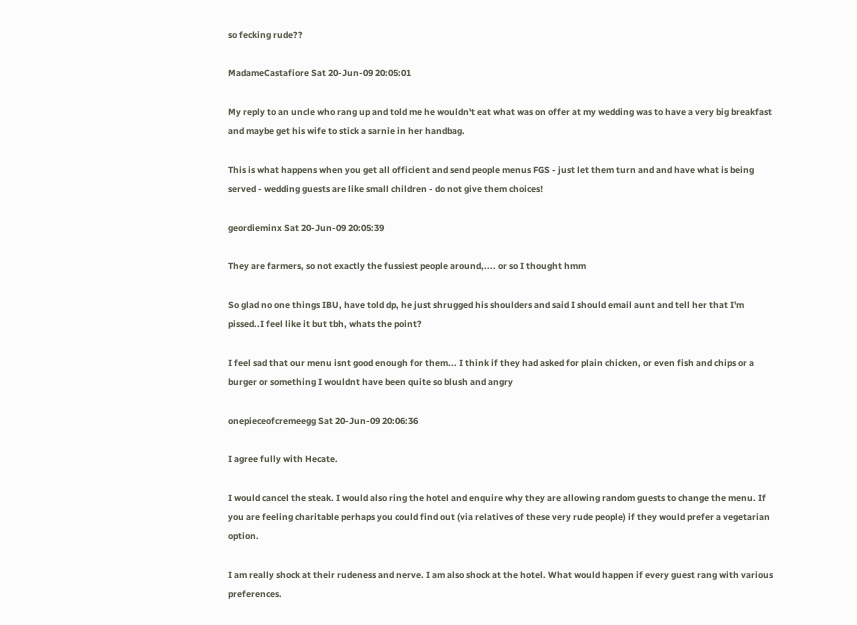so fecking rude??

MadameCastafiore Sat 20-Jun-09 20:05:01

My reply to an uncle who rang up and told me he wouldn't eat what was on offer at my wedding was to have a very big breakfast and maybe get his wife to stick a sarnie in her handbag.

This is what happens when you get all officient and send people menus FGS - just let them turn and and have what is being served - wedding guests are like small children - do not give them choices!

geordieminx Sat 20-Jun-09 20:05:39

They are farmers, so not exactly the fussiest people around,.... or so I thought hmm

So glad no one things IBU, have told dp, he just shrugged his shoulders and said I should email aunt and tell her that I'm pissed..I feel like it but tbh, whats the point?

I feel sad that our menu isnt good enough for them... I think if they had asked for plain chicken, or even fish and chips or a burger or something I wouldnt have been quite so blush and angry

onepieceofcremeegg Sat 20-Jun-09 20:06:36

I agree fully with Hecate.

I would cancel the steak. I would also ring the hotel and enquire why they are allowing random guests to change the menu. If you are feeling charitable perhaps you could find out (via relatives of these very rude people) if they would prefer a vegetarian option.

I am really shock at their rudeness and nerve. I am also shock at the hotel. What would happen if every guest rang with various preferences.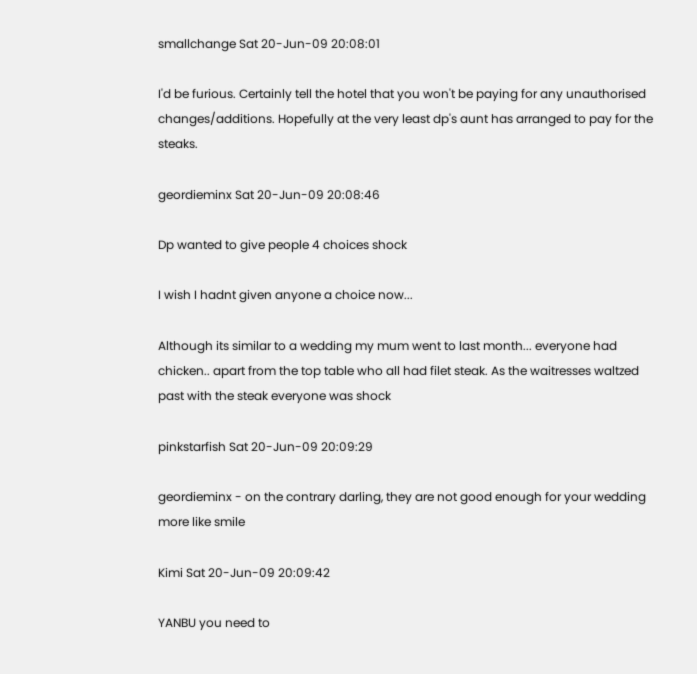smallchange Sat 20-Jun-09 20:08:01

I'd be furious. Certainly tell the hotel that you won't be paying for any unauthorised changes/additions. Hopefully at the very least dp's aunt has arranged to pay for the steaks.

geordieminx Sat 20-Jun-09 20:08:46

Dp wanted to give people 4 choices shock

I wish I hadnt given anyone a choice now...

Although its similar to a wedding my mum went to last month... everyone had chicken.. apart from the top table who all had filet steak. As the waitresses waltzed past with the steak everyone was shock

pinkstarfish Sat 20-Jun-09 20:09:29

geordieminx - on the contrary darling, they are not good enough for your wedding more like smile

Kimi Sat 20-Jun-09 20:09:42

YANBU you need to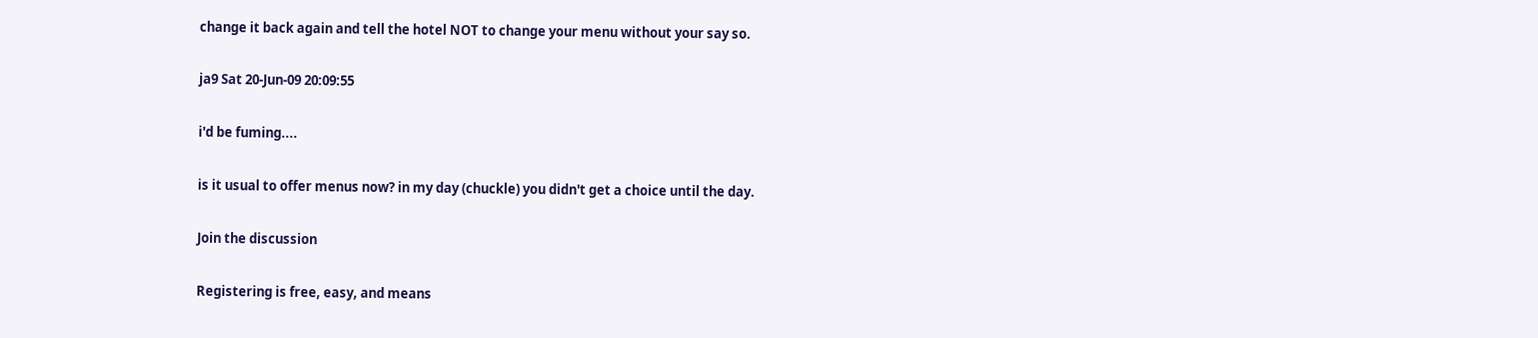change it back again and tell the hotel NOT to change your menu without your say so.

ja9 Sat 20-Jun-09 20:09:55

i'd be fuming....

is it usual to offer menus now? in my day (chuckle) you didn't get a choice until the day.

Join the discussion

Registering is free, easy, and means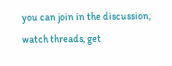you can join in the discussion, watch threads, get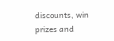discounts, win prizes and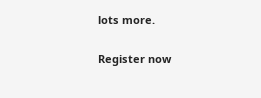lots more.

Register now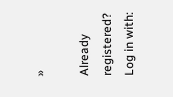»

Already registered? Log in with: